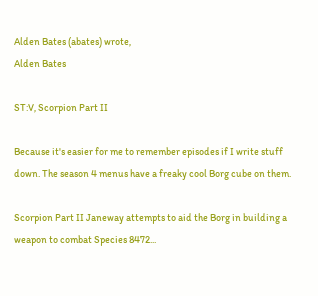Alden Bates (abates) wrote,
Alden Bates

ST:V, Scorpion Part II

Because it's easier for me to remember episodes if I write stuff down. The season 4 menus have a freaky cool Borg cube on them.

Scorpion Part II Janeway attempts to aid the Borg in building a weapon to combat Species 8472...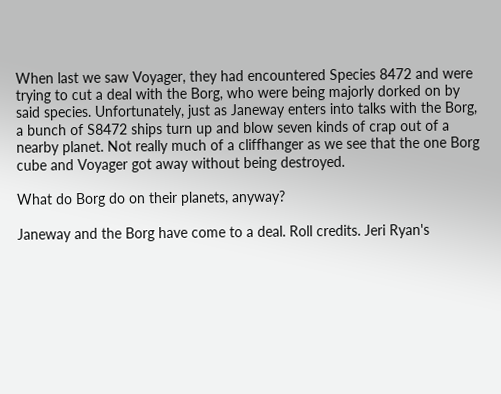When last we saw Voyager, they had encountered Species 8472 and were trying to cut a deal with the Borg, who were being majorly dorked on by said species. Unfortunately, just as Janeway enters into talks with the Borg, a bunch of S8472 ships turn up and blow seven kinds of crap out of a nearby planet. Not really much of a cliffhanger as we see that the one Borg cube and Voyager got away without being destroyed.

What do Borg do on their planets, anyway?

Janeway and the Borg have come to a deal. Roll credits. Jeri Ryan's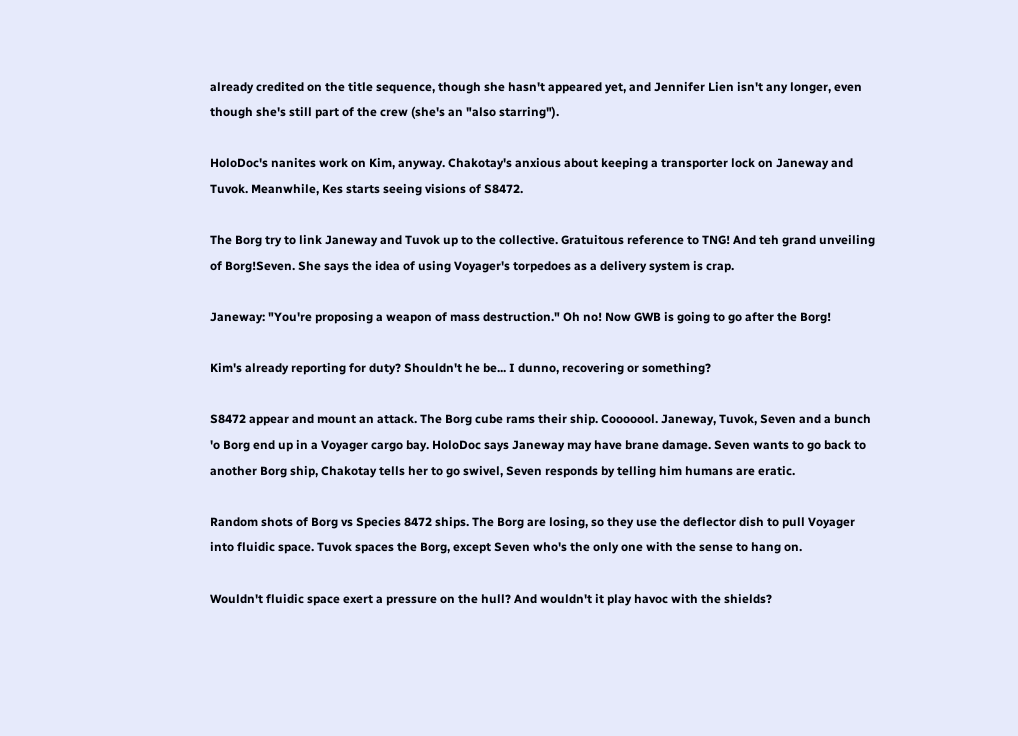already credited on the title sequence, though she hasn't appeared yet, and Jennifer Lien isn't any longer, even though she's still part of the crew (she's an "also starring").

HoloDoc's nanites work on Kim, anyway. Chakotay's anxious about keeping a transporter lock on Janeway and Tuvok. Meanwhile, Kes starts seeing visions of S8472.

The Borg try to link Janeway and Tuvok up to the collective. Gratuitous reference to TNG! And teh grand unveiling of Borg!Seven. She says the idea of using Voyager's torpedoes as a delivery system is crap.

Janeway: "You're proposing a weapon of mass destruction." Oh no! Now GWB is going to go after the Borg!

Kim's already reporting for duty? Shouldn't he be... I dunno, recovering or something?

S8472 appear and mount an attack. The Borg cube rams their ship. Cooooool. Janeway, Tuvok, Seven and a bunch 'o Borg end up in a Voyager cargo bay. HoloDoc says Janeway may have brane damage. Seven wants to go back to another Borg ship, Chakotay tells her to go swivel, Seven responds by telling him humans are eratic.

Random shots of Borg vs Species 8472 ships. The Borg are losing, so they use the deflector dish to pull Voyager into fluidic space. Tuvok spaces the Borg, except Seven who's the only one with the sense to hang on.

Wouldn't fluidic space exert a pressure on the hull? And wouldn't it play havoc with the shields?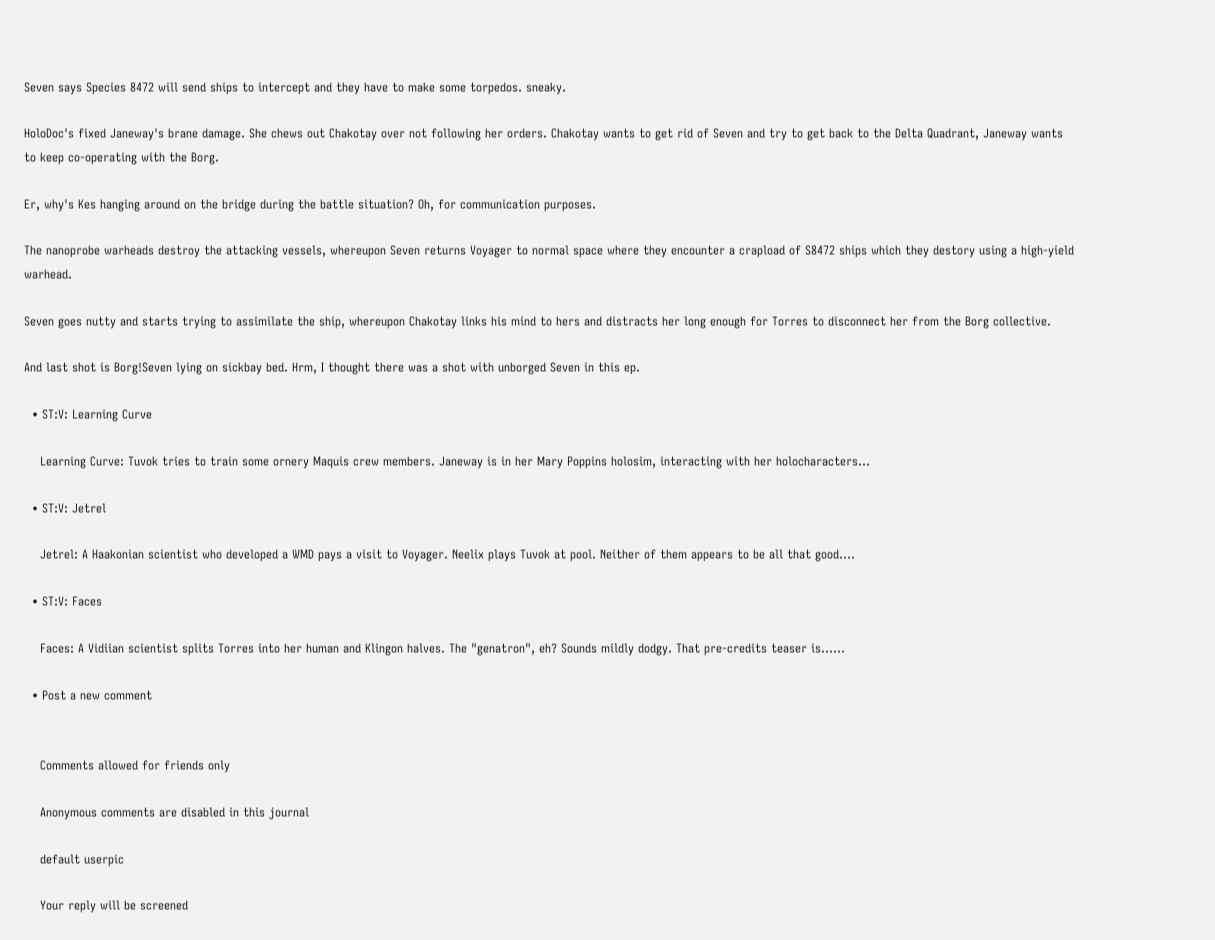Seven says Species 8472 will send ships to intercept and they have to make some torpedos. sneaky.

HoloDoc's fixed Janeway's brane damage. She chews out Chakotay over not following her orders. Chakotay wants to get rid of Seven and try to get back to the Delta Quadrant, Janeway wants to keep co-operating with the Borg.

Er, why's Kes hanging around on the bridge during the battle situation? Oh, for communication purposes.

The nanoprobe warheads destroy the attacking vessels, whereupon Seven returns Voyager to normal space where they encounter a crapload of S8472 ships which they destory using a high-yield warhead.

Seven goes nutty and starts trying to assimilate the ship, whereupon Chakotay links his mind to hers and distracts her long enough for Torres to disconnect her from the Borg collective.

And last shot is Borg!Seven lying on sickbay bed. Hrm, I thought there was a shot with unborged Seven in this ep.

  • ST:V: Learning Curve

    Learning Curve: Tuvok tries to train some ornery Maquis crew members. Janeway is in her Mary Poppins holosim, interacting with her holocharacters…

  • ST:V: Jetrel

    Jetrel: A Haakonian scientist who developed a WMD pays a visit to Voyager. Neelix plays Tuvok at pool. Neither of them appears to be all that good.…

  • ST:V: Faces

    Faces: A Vidiian scientist splits Torres into her human and Klingon halves. The "genatron", eh? Sounds mildly dodgy. That pre-credits teaser is...…

  • Post a new comment


    Comments allowed for friends only

    Anonymous comments are disabled in this journal

    default userpic

    Your reply will be screened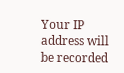Your IP address will be recorded